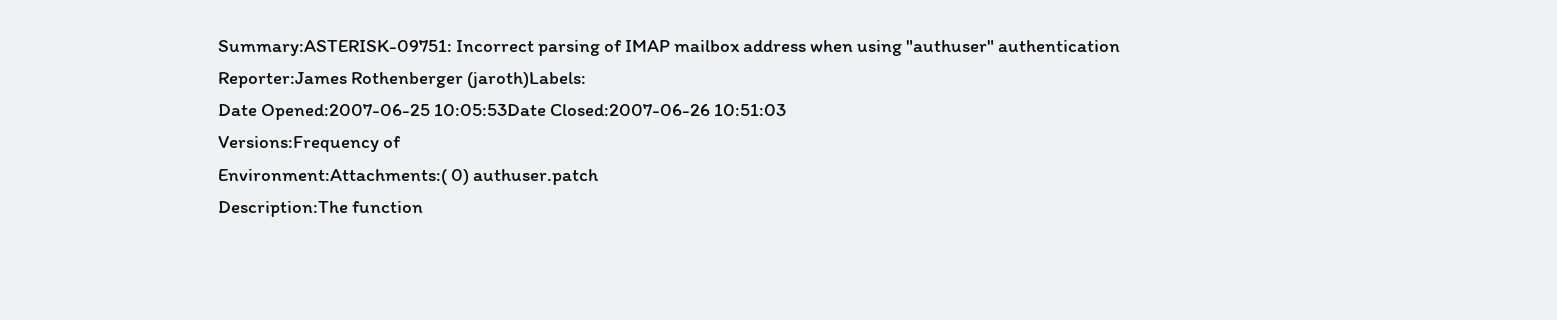Summary:ASTERISK-09751: Incorrect parsing of IMAP mailbox address when using "authuser" authentication
Reporter:James Rothenberger (jaroth)Labels:
Date Opened:2007-06-25 10:05:53Date Closed:2007-06-26 10:51:03
Versions:Frequency of
Environment:Attachments:( 0) authuser.patch
Description:The function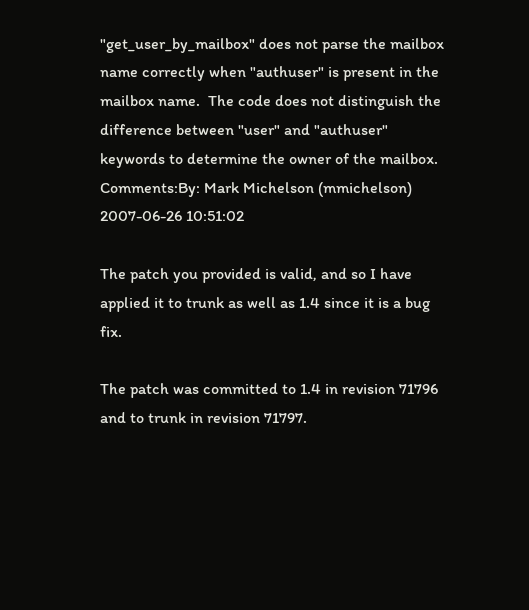"get_user_by_mailbox" does not parse the mailbox name correctly when "authuser" is present in the mailbox name.  The code does not distinguish the difference between "user" and "authuser" keywords to determine the owner of the mailbox.
Comments:By: Mark Michelson (mmichelson) 2007-06-26 10:51:02

The patch you provided is valid, and so I have applied it to trunk as well as 1.4 since it is a bug fix.

The patch was committed to 1.4 in revision 71796 and to trunk in revision 71797.